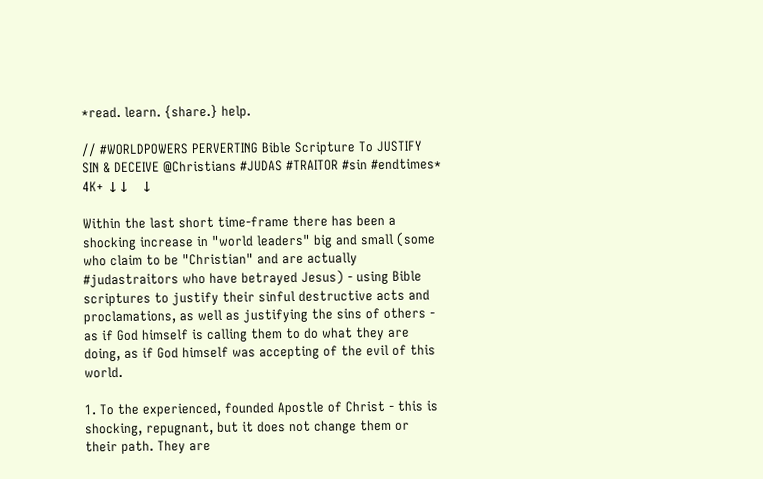*read. learn. {share.} help.

// #WORLDPOWERS PERVERTING Bible Scripture To JUSTIFY SIN & DECEIVE @Christians #JUDAS #TRAITOR #sin #endtimes* 4K+ ↓↓   ↓

Within the last short time-frame there has been a shocking increase in "world leaders" big and small (some who claim to be "Christian" and are actually #judastraitors who have betrayed Jesus) - using Bible scriptures to justify their sinful destructive acts and proclamations, as well as justifying the sins of others - as if God himself is calling them to do what they are doing, as if God himself was accepting of the evil of this world.

1. To the experienced, founded Apostle of Christ - this is shocking, repugnant, but it does not change them or their path. They are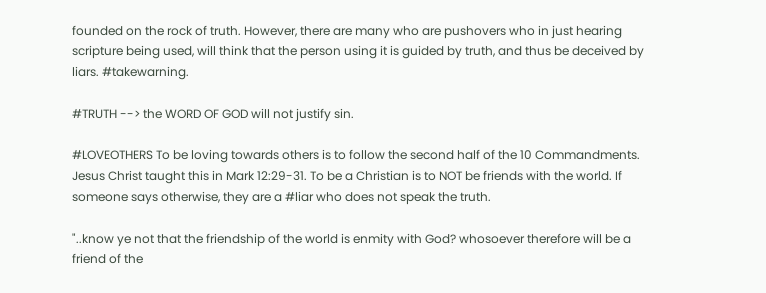founded on the rock of truth. However, there are many who are pushovers who in just hearing scripture being used, will think that the person using it is guided by truth, and thus be deceived by liars. #takewarning.

#TRUTH --> the WORD OF GOD will not justify sin.

#LOVEOTHERS To be loving towards others is to follow the second half of the 10 Commandments. Jesus Christ taught this in Mark 12:29-31. To be a Christian is to NOT be friends with the world. If someone says otherwise, they are a #liar who does not speak the truth.

"..know ye not that the friendship of the world is enmity with God? whosoever therefore will be a friend of the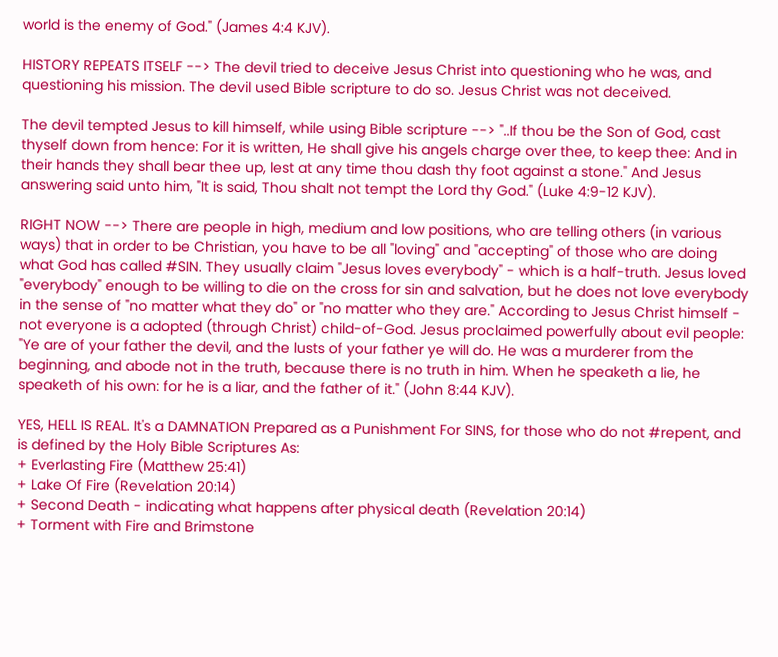world is the enemy of God." (James 4:4 KJV).

HISTORY REPEATS ITSELF --> The devil tried to deceive Jesus Christ into questioning who he was, and questioning his mission. The devil used Bible scripture to do so. Jesus Christ was not deceived.

The devil tempted Jesus to kill himself, while using Bible scripture --> "..If thou be the Son of God, cast thyself down from hence: For it is written, He shall give his angels charge over thee, to keep thee: And in their hands they shall bear thee up, lest at any time thou dash thy foot against a stone." And Jesus answering said unto him, "It is said, Thou shalt not tempt the Lord thy God." (Luke 4:9-12 KJV).

RIGHT NOW --> There are people in high, medium and low positions, who are telling others (in various ways) that in order to be Christian, you have to be all "loving" and "accepting" of those who are doing what God has called #SIN. They usually claim "Jesus loves everybody" - which is a half-truth. Jesus loved "everybody" enough to be willing to die on the cross for sin and salvation, but he does not love everybody in the sense of "no matter what they do" or "no matter who they are." According to Jesus Christ himself - not everyone is a adopted (through Christ) child-of-God. Jesus proclaimed powerfully about evil people: "Ye are of your father the devil, and the lusts of your father ye will do. He was a murderer from the beginning, and abode not in the truth, because there is no truth in him. When he speaketh a lie, he speaketh of his own: for he is a liar, and the father of it." (John 8:44 KJV).

YES, HELL IS REAL. It's a DAMNATION Prepared as a Punishment For SINS, for those who do not #repent, and is defined by the Holy Bible Scriptures As:
+ Everlasting Fire (Matthew 25:41)
+ Lake Of Fire (Revelation 20:14)
+ Second Death - indicating what happens after physical death (Revelation 20:14)
+ Torment with Fire and Brimstone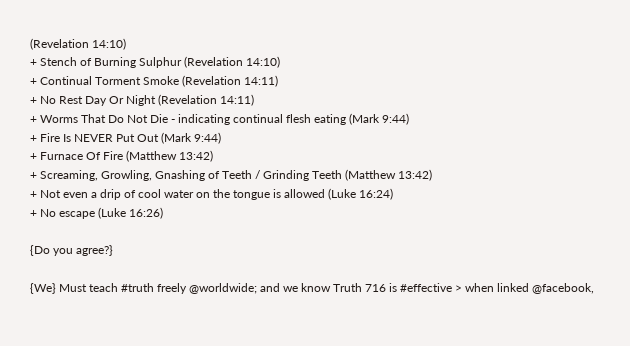(Revelation 14:10)
+ Stench of Burning Sulphur (Revelation 14:10)
+ Continual Torment Smoke (Revelation 14:11)
+ No Rest Day Or Night (Revelation 14:11)
+ Worms That Do Not Die - indicating continual flesh eating (Mark 9:44)
+ Fire Is NEVER Put Out (Mark 9:44)
+ Furnace Of Fire (Matthew 13:42)
+ Screaming, Growling, Gnashing of Teeth / Grinding Teeth (Matthew 13:42)
+ Not even a drip of cool water on the tongue is allowed (Luke 16:24)
+ No escape (Luke 16:26)

{Do you agree?}

{We} Must teach #truth freely @worldwide; and we know Truth 716 is #effective > when linked @facebook,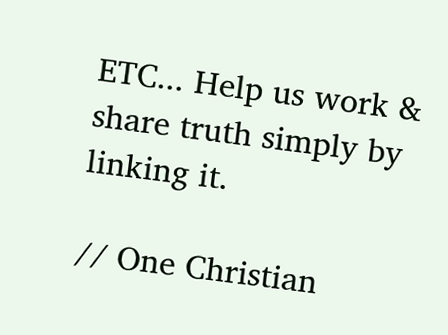ETC... Help us work & share truth simply by linking it.

// One Christian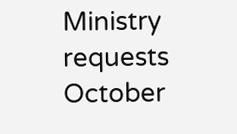Ministry requests October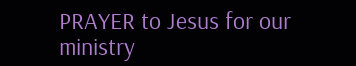PRAYER to Jesus for our ministry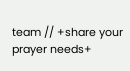team // +share your prayer needs+